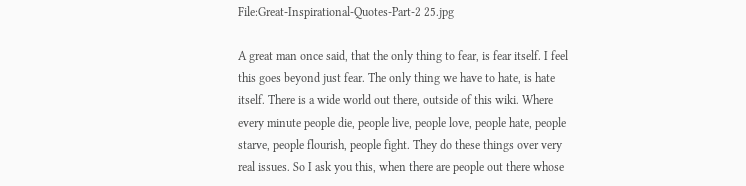File:Great-Inspirational-Quotes-Part-2 25.jpg

A great man once said, that the only thing to fear, is fear itself. I feel this goes beyond just fear. The only thing we have to hate, is hate itself. There is a wide world out there, outside of this wiki. Where every minute people die, people live, people love, people hate, people starve, people flourish, people fight. They do these things over very real issues. So I ask you this, when there are people out there whose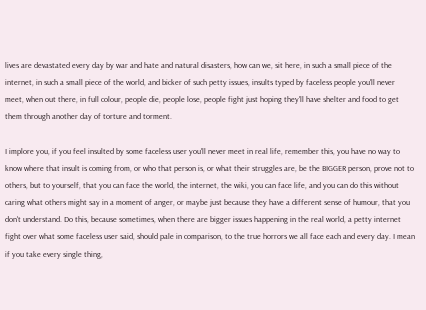lives are devastated every day by war and hate and natural disasters, how can we, sit here, in such a small piece of the internet, in such a small piece of the world, and bicker of such petty issues, insults typed by faceless people you'll never meet, when out there, in full colour, people die, people lose, people fight just hoping they'll have shelter and food to get them through another day of torture and torment.

I implore you, if you feel insulted by some faceless user you'll never meet in real life, remember this, you have no way to know where that insult is coming from, or who that person is, or what their struggles are, be the BIGGER person, prove not to others, but to yourself, that you can face the world, the internet, the wiki, you can face life, and you can do this without caring what others might say in a moment of anger, or maybe just because they have a different sense of humour, that you don't understand. Do this, because sometimes, when there are bigger issues happening in the real world, a petty internet fight over what some faceless user said, should pale in comparison, to the true horrors we all face each and every day. I mean if you take every single thing,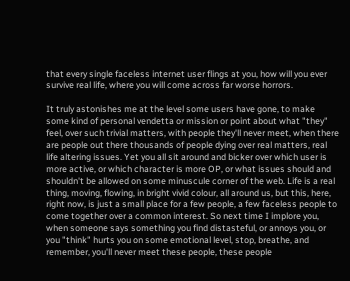that every single faceless internet user flings at you, how will you ever survive real life, where you will come across far worse horrors.

It truly astonishes me at the level some users have gone, to make some kind of personal vendetta or mission or point about what "they" feel, over such trivial matters, with people they'll never meet, when there are people out there thousands of people dying over real matters, real life altering issues. Yet you all sit around and bicker over which user is more active, or which character is more OP, or what issues should and shouldn't be allowed on some minuscule corner of the web. Life is a real thing, moving, flowing, in bright vivid colour, all around us, but this, here, right now, is just a small place for a few people, a few faceless people to come together over a common interest. So next time I implore you, when someone says something you find distasteful, or annoys you, or you "think" hurts you on some emotional level, stop, breathe, and remember, you'll never meet these people, these people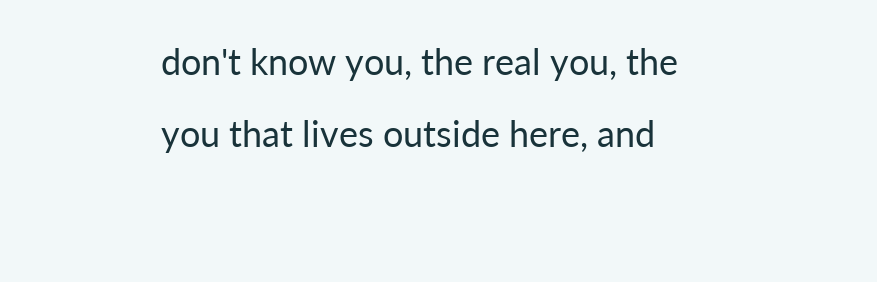don't know you, the real you, the you that lives outside here, and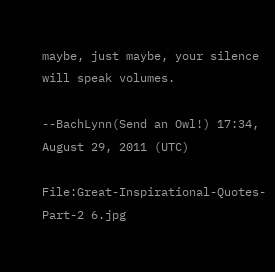maybe, just maybe, your silence will speak volumes.

--BachLynn(Send an Owl!) 17:34, August 29, 2011 (UTC)

File:Great-Inspirational-Quotes-Part-2 6.jpg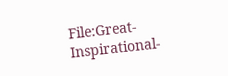File:Great-Inspirational-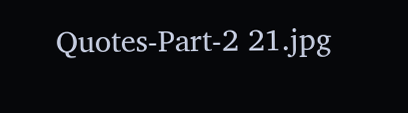Quotes-Part-2 21.jpg